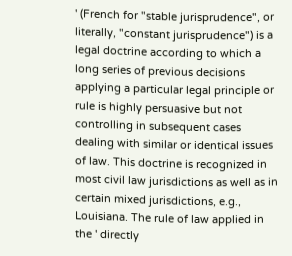' (French for "stable jurisprudence", or literally, "constant jurisprudence") is a legal doctrine according to which a long series of previous decisions applying a particular legal principle or rule is highly persuasive but not controlling in subsequent cases dealing with similar or identical issues of law. This doctrine is recognized in most civil law jurisdictions as well as in certain mixed jurisdictions, e.g., Louisiana. The rule of law applied in the ' directly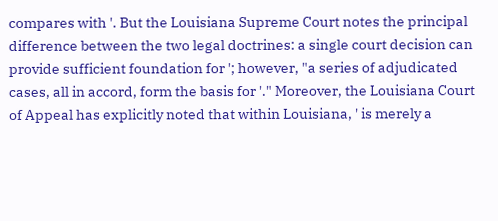compares with '. But the Louisiana Supreme Court notes the principal difference between the two legal doctrines: a single court decision can provide sufficient foundation for '; however, "a series of adjudicated cases, all in accord, form the basis for '." Moreover, the Louisiana Court of Appeal has explicitly noted that within Louisiana, ' is merely a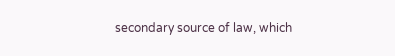secondary source of law, which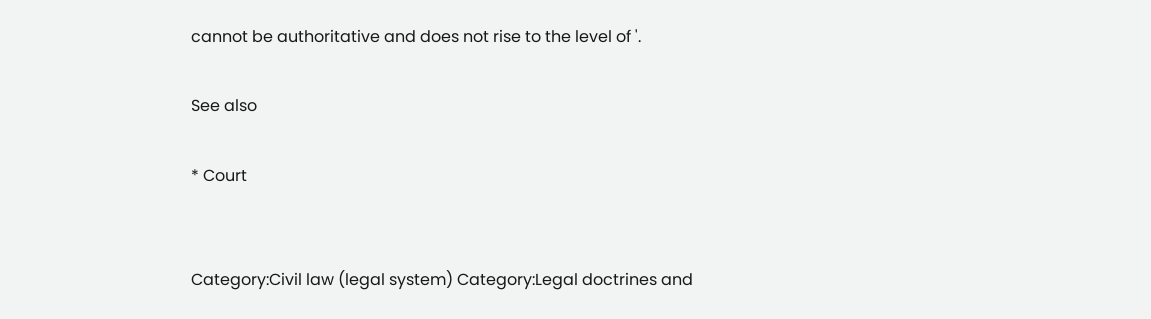cannot be authoritative and does not rise to the level of '.

See also

* Court


Category:Civil law (legal system) Category:Legal doctrines and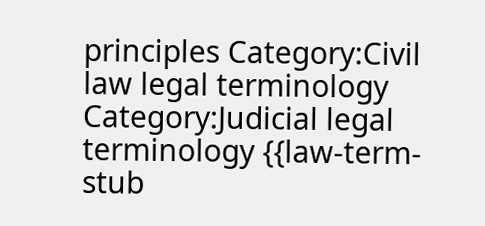principles Category:Civil law legal terminology Category:Judicial legal terminology {{law-term-stub